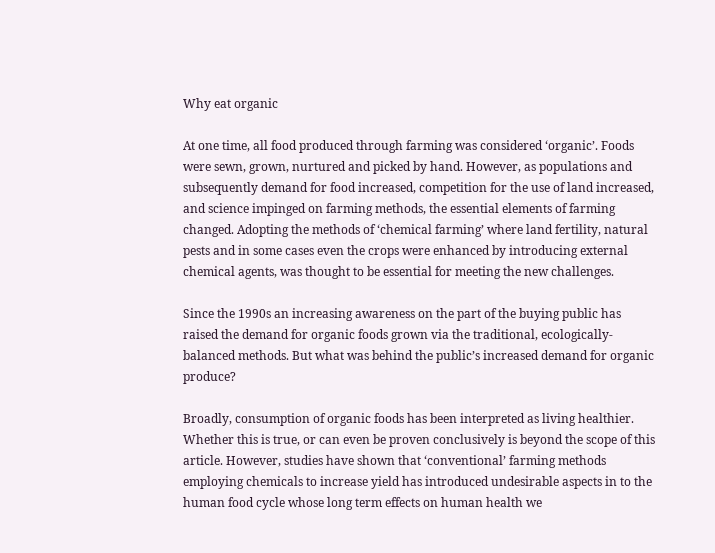Why eat organic

At one time, all food produced through farming was considered ‘organic’. Foods were sewn, grown, nurtured and picked by hand. However, as populations and subsequently demand for food increased, competition for the use of land increased, and science impinged on farming methods, the essential elements of farming changed. Adopting the methods of ‘chemical farming’ where land fertility, natural pests and in some cases even the crops were enhanced by introducing external chemical agents, was thought to be essential for meeting the new challenges.

Since the 1990s an increasing awareness on the part of the buying public has raised the demand for organic foods grown via the traditional, ecologically-balanced methods. But what was behind the public’s increased demand for organic produce?

Broadly, consumption of organic foods has been interpreted as living healthier. Whether this is true, or can even be proven conclusively is beyond the scope of this article. However, studies have shown that ‘conventional’ farming methods employing chemicals to increase yield has introduced undesirable aspects in to the human food cycle whose long term effects on human health we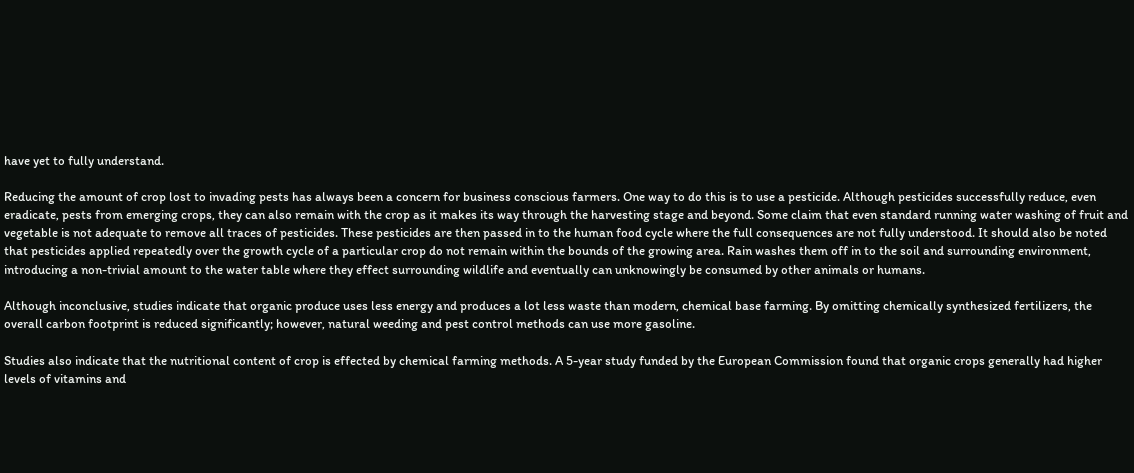have yet to fully understand.

Reducing the amount of crop lost to invading pests has always been a concern for business conscious farmers. One way to do this is to use a pesticide. Although pesticides successfully reduce, even eradicate, pests from emerging crops, they can also remain with the crop as it makes its way through the harvesting stage and beyond. Some claim that even standard running water washing of fruit and vegetable is not adequate to remove all traces of pesticides. These pesticides are then passed in to the human food cycle where the full consequences are not fully understood. It should also be noted that pesticides applied repeatedly over the growth cycle of a particular crop do not remain within the bounds of the growing area. Rain washes them off in to the soil and surrounding environment, introducing a non-trivial amount to the water table where they effect surrounding wildlife and eventually can unknowingly be consumed by other animals or humans.

Although inconclusive, studies indicate that organic produce uses less energy and produces a lot less waste than modern, chemical base farming. By omitting chemically synthesized fertilizers, the overall carbon footprint is reduced significantly; however, natural weeding and pest control methods can use more gasoline.

Studies also indicate that the nutritional content of crop is effected by chemical farming methods. A 5-year study funded by the European Commission found that organic crops generally had higher levels of vitamins and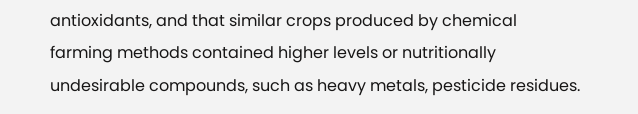antioxidants, and that similar crops produced by chemical farming methods contained higher levels or nutritionally undesirable compounds, such as heavy metals, pesticide residues.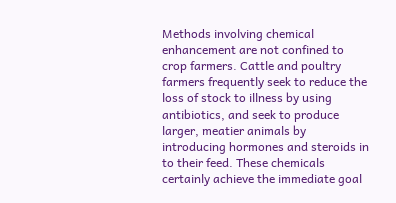Methods involving chemical enhancement are not confined to crop farmers. Cattle and poultry farmers frequently seek to reduce the loss of stock to illness by using antibiotics, and seek to produce larger, meatier animals by introducing hormones and steroids in to their feed. These chemicals certainly achieve the immediate goal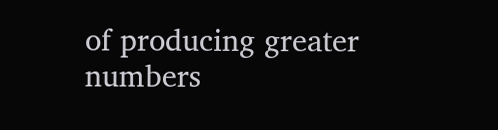of producing greater numbers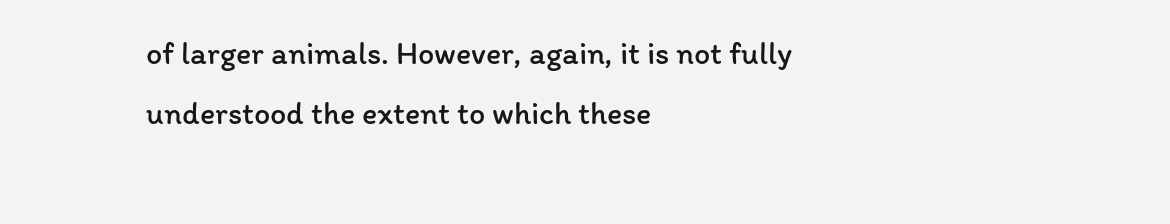of larger animals. However, again, it is not fully understood the extent to which these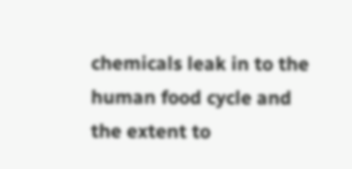chemicals leak in to the human food cycle and the extent to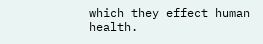which they effect human health.